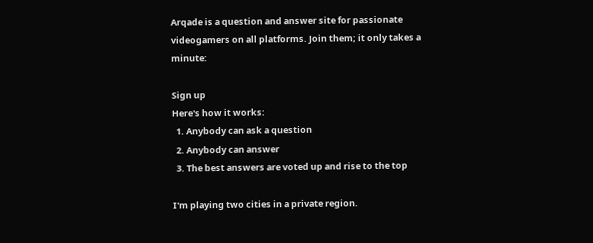Arqade is a question and answer site for passionate videogamers on all platforms. Join them; it only takes a minute:

Sign up
Here's how it works:
  1. Anybody can ask a question
  2. Anybody can answer
  3. The best answers are voted up and rise to the top

I'm playing two cities in a private region.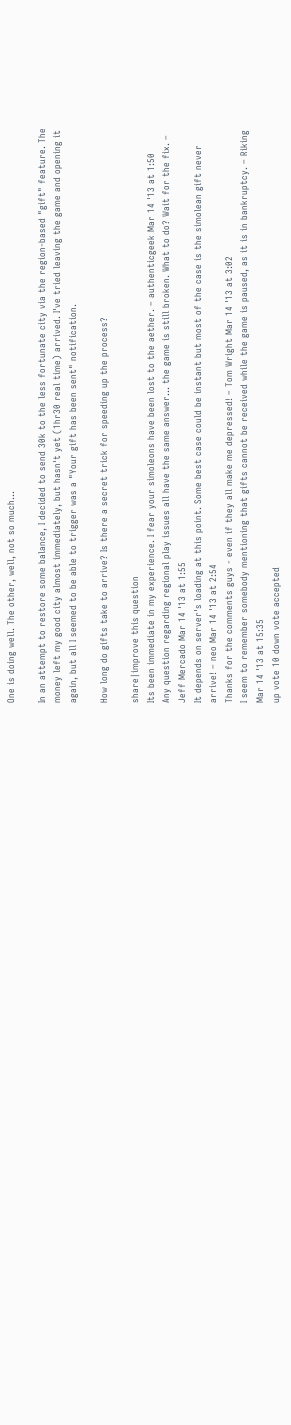One is doing well. The other, well, not so much...

In an attempt to restore some balance, I decided to send 30k to the less fortunate city via the region-based "gift" feature. The money left my good city almost immediately, but hasn't yet (1hr30 real time) arrived. I've tried leaving the game and opening it again, but all I seemed to be able to trigger was a "Your gift has been sent" notification.

How long do gifts take to arrive? Is there a secret trick for speeding up the process?

share|improve this question
Its been immediate in my experience. I fear your simoleons have been lost to the aether. – authenticgeek Mar 14 '13 at 1:50
Any question regarding regional play issues all have the same answer... the game is still broken. What to do? Wait for the fix. – Jeff Mercado Mar 14 '13 at 1:55
It depends on server's loading at this point. Some best case could be instant but most of the case is the simolean gift never arrive! – neo Mar 14 '13 at 2:54
Thanks for the comments guys - even if they all make me depressed! – Tom Wright Mar 14 '13 at 3:02
I seem to remember somebody mentioning that gifts cannot be received while the game is paused, as it is in bankruptcy. – Riking Mar 14 '13 at 15:35
up vote 10 down vote accepted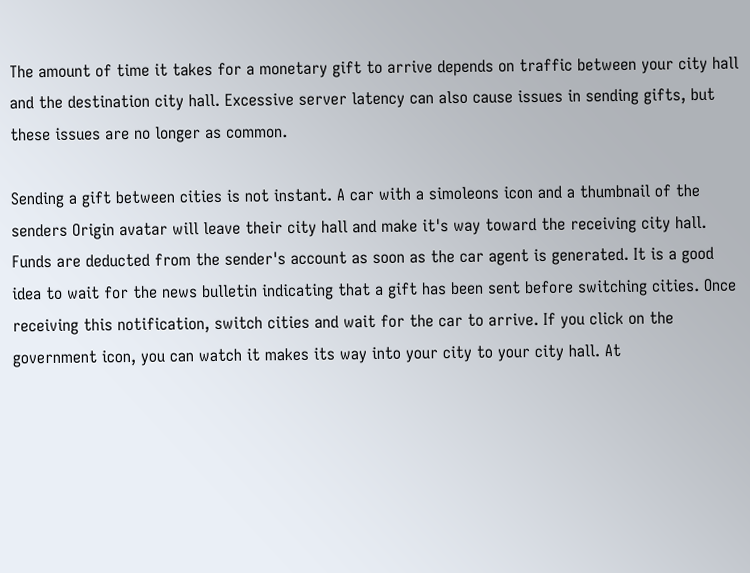The amount of time it takes for a monetary gift to arrive depends on traffic between your city hall and the destination city hall. Excessive server latency can also cause issues in sending gifts, but these issues are no longer as common.

Sending a gift between cities is not instant. A car with a simoleons icon and a thumbnail of the senders Origin avatar will leave their city hall and make it's way toward the receiving city hall. Funds are deducted from the sender's account as soon as the car agent is generated. It is a good idea to wait for the news bulletin indicating that a gift has been sent before switching cities. Once receiving this notification, switch cities and wait for the car to arrive. If you click on the government icon, you can watch it makes its way into your city to your city hall. At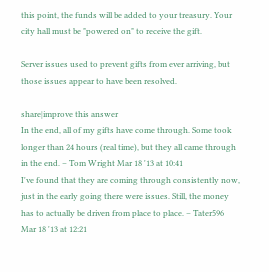this point, the funds will be added to your treasury. Your city hall must be "powered on" to receive the gift.

Server issues used to prevent gifts from ever arriving, but those issues appear to have been resolved.

share|improve this answer
In the end, all of my gifts have come through. Some took longer than 24 hours (real time), but they all came through in the end. – Tom Wright Mar 18 '13 at 10:41
I've found that they are coming through consistently now, just in the early going there were issues. Still, the money has to actually be driven from place to place. – Tater596 Mar 18 '13 at 12:21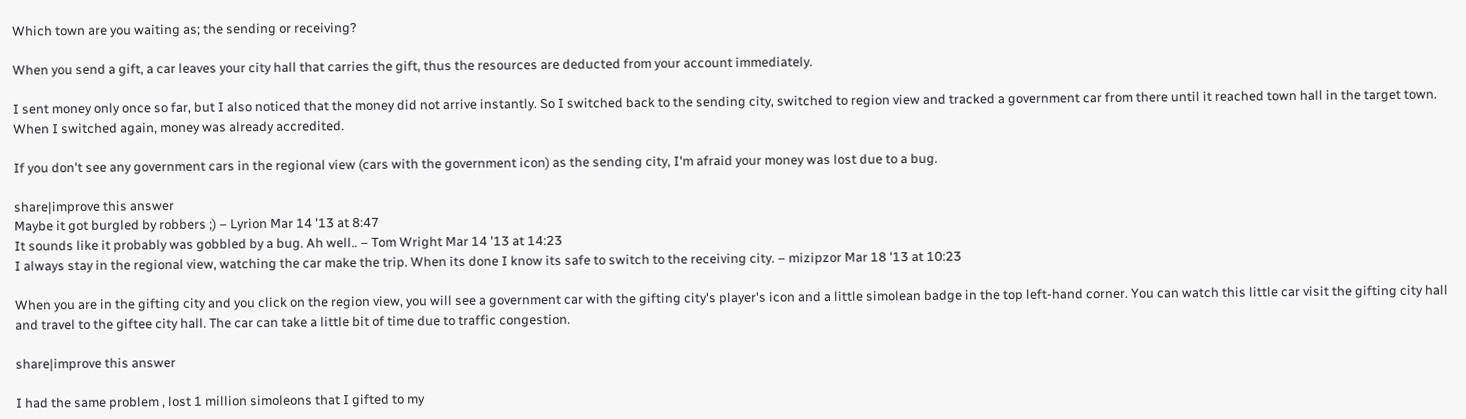Which town are you waiting as; the sending or receiving?

When you send a gift, a car leaves your city hall that carries the gift, thus the resources are deducted from your account immediately.

I sent money only once so far, but I also noticed that the money did not arrive instantly. So I switched back to the sending city, switched to region view and tracked a government car from there until it reached town hall in the target town. When I switched again, money was already accredited.

If you don't see any government cars in the regional view (cars with the government icon) as the sending city, I'm afraid your money was lost due to a bug.

share|improve this answer
Maybe it got burgled by robbers ;) – Lyrion Mar 14 '13 at 8:47
It sounds like it probably was gobbled by a bug. Ah well.. – Tom Wright Mar 14 '13 at 14:23
I always stay in the regional view, watching the car make the trip. When its done I know its safe to switch to the receiving city. – mizipzor Mar 18 '13 at 10:23

When you are in the gifting city and you click on the region view, you will see a government car with the gifting city's player's icon and a little simolean badge in the top left-hand corner. You can watch this little car visit the gifting city hall and travel to the giftee city hall. The car can take a little bit of time due to traffic congestion.

share|improve this answer

I had the same problem , lost 1 million simoleons that I gifted to my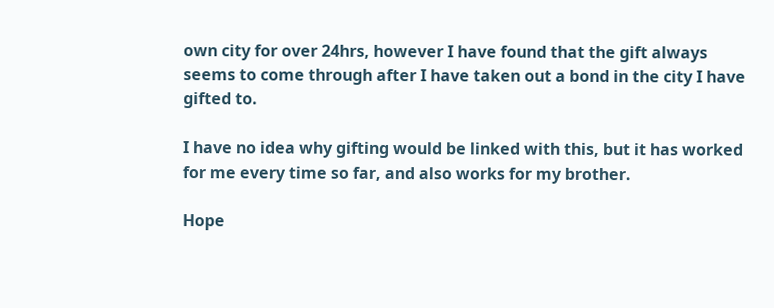own city for over 24hrs, however I have found that the gift always seems to come through after I have taken out a bond in the city I have gifted to.

I have no idea why gifting would be linked with this, but it has worked for me every time so far, and also works for my brother.

Hope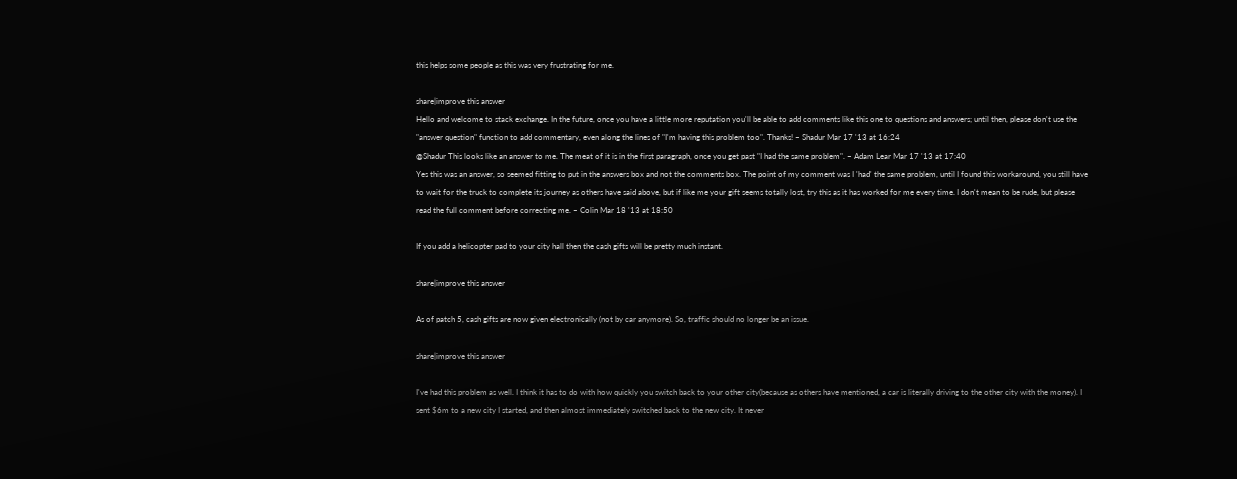this helps some people as this was very frustrating for me.

share|improve this answer
Hello and welcome to stack exchange. In the future, once you have a little more reputation you'll be able to add comments like this one to questions and answers; until then, please don't use the "answer question" function to add commentary, even along the lines of "I'm having this problem too". Thanks! – Shadur Mar 17 '13 at 16:24
@Shadur This looks like an answer to me. The meat of it is in the first paragraph, once you get past "I had the same problem". – Adam Lear Mar 17 '13 at 17:40
Yes this was an answer, so seemed fitting to put in the answers box and not the comments box. The point of my comment was I 'had' the same problem, until I found this workaround, you still have to wait for the truck to complete its journey as others have said above, but if like me your gift seems totally lost, try this as it has worked for me every time. I don't mean to be rude, but please read the full comment before correcting me. – Colin Mar 18 '13 at 18:50

If you add a helicopter pad to your city hall then the cash gifts will be pretty much instant.

share|improve this answer

As of patch 5, cash gifts are now given electronically (not by car anymore). So, traffic should no longer be an issue.

share|improve this answer

I've had this problem as well. I think it has to do with how quickly you switch back to your other city(because as others have mentioned, a car is literally driving to the other city with the money). I sent $6m to a new city I started, and then almost immediately switched back to the new city. It never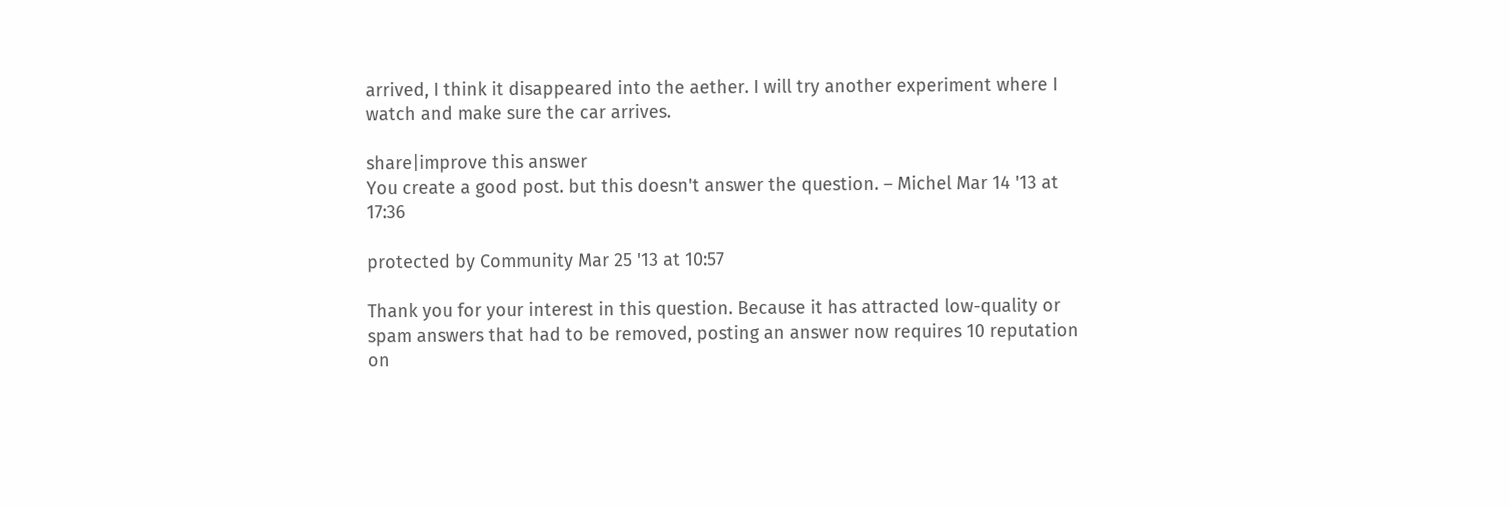arrived, I think it disappeared into the aether. I will try another experiment where I watch and make sure the car arrives.

share|improve this answer
You create a good post. but this doesn't answer the question. – Michel Mar 14 '13 at 17:36

protected by Community Mar 25 '13 at 10:57

Thank you for your interest in this question. Because it has attracted low-quality or spam answers that had to be removed, posting an answer now requires 10 reputation on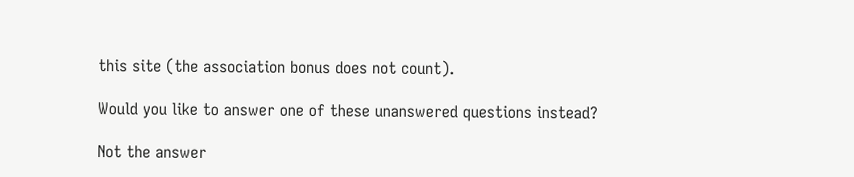this site (the association bonus does not count).

Would you like to answer one of these unanswered questions instead?

Not the answer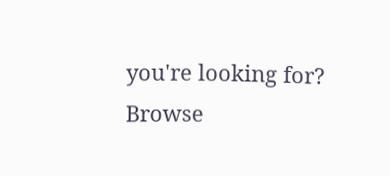you're looking for? Browse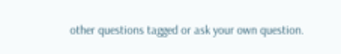other questions tagged or ask your own question.